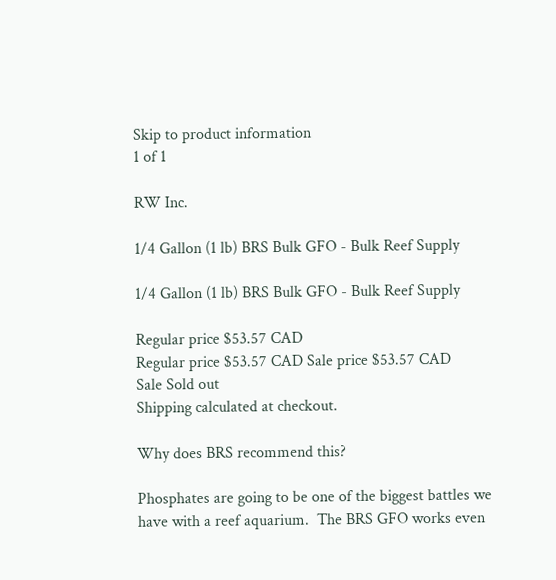Skip to product information
1 of 1

RW Inc.

1/4 Gallon (1 lb) BRS Bulk GFO - Bulk Reef Supply

1/4 Gallon (1 lb) BRS Bulk GFO - Bulk Reef Supply

Regular price $53.57 CAD
Regular price $53.57 CAD Sale price $53.57 CAD
Sale Sold out
Shipping calculated at checkout.

Why does BRS recommend this?

Phosphates are going to be one of the biggest battles we have with a reef aquarium.  The BRS GFO works even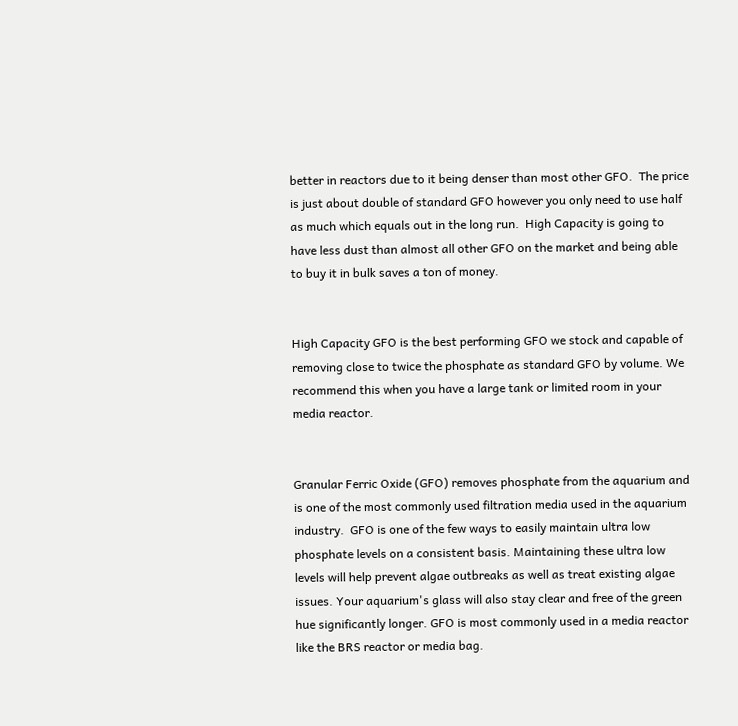better in reactors due to it being denser than most other GFO.  The price is just about double of standard GFO however you only need to use half as much which equals out in the long run.  High Capacity is going to have less dust than almost all other GFO on the market and being able to buy it in bulk saves a ton of money.


High Capacity GFO is the best performing GFO we stock and capable of removing close to twice the phosphate as standard GFO by volume. We recommend this when you have a large tank or limited room in your media reactor.


Granular Ferric Oxide (GFO) removes phosphate from the aquarium and is one of the most commonly used filtration media used in the aquarium industry.  GFO is one of the few ways to easily maintain ultra low phosphate levels on a consistent basis. Maintaining these ultra low levels will help prevent algae outbreaks as well as treat existing algae issues. Your aquarium's glass will also stay clear and free of the green hue significantly longer. GFO is most commonly used in a media reactor like the BRS reactor or media bag.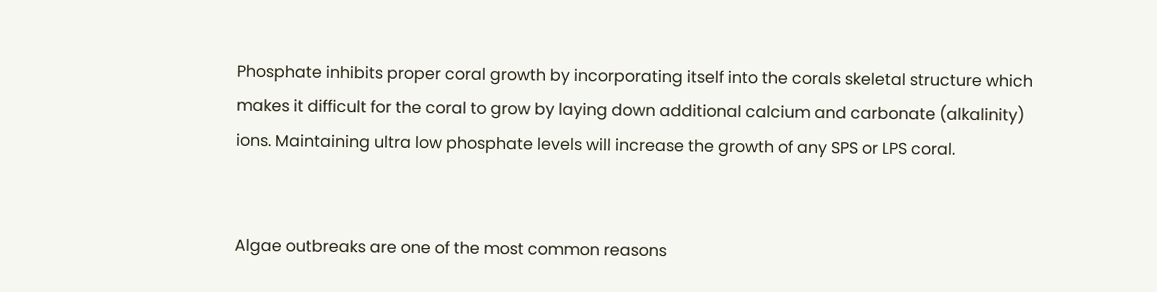Phosphate inhibits proper coral growth by incorporating itself into the corals skeletal structure which makes it difficult for the coral to grow by laying down additional calcium and carbonate (alkalinity) ions. Maintaining ultra low phosphate levels will increase the growth of any SPS or LPS coral.


Algae outbreaks are one of the most common reasons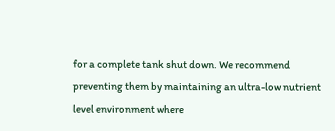for a complete tank shut down. We recommend preventing them by maintaining an ultra-low nutrient level environment where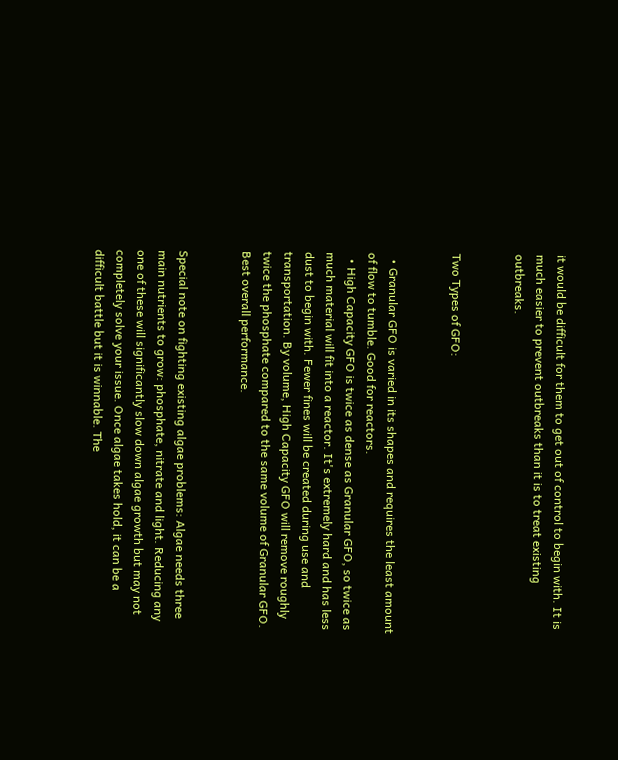it would be difficult for them to get out of control to begin with. It is much easier to prevent outbreaks than it is to treat existing outbreaks.


Two Types of GFO:


  • Granular GFO is varied in its shapes and requires the least amount of flow to tumble. Good for reactors.
  • High Capacity GFO is twice as dense as Granular GFO, so twice as much material will fit into a reactor. It's extremely hard and has less dust to begin with. Fewer fines will be created during use and transportation. By volume, High Capacity GFO will remove roughly twice the phosphate compared to the same volume of Granular GFO. Best overall performance.


Special note on fighting existing algae problems: Algae needs three main nutrients to grow: phosphate, nitrate and light. Reducing any one of these will significantly slow down algae growth but may not completely solve your issue. Once algae takes hold, it can be a difficult battle but it is winnable. The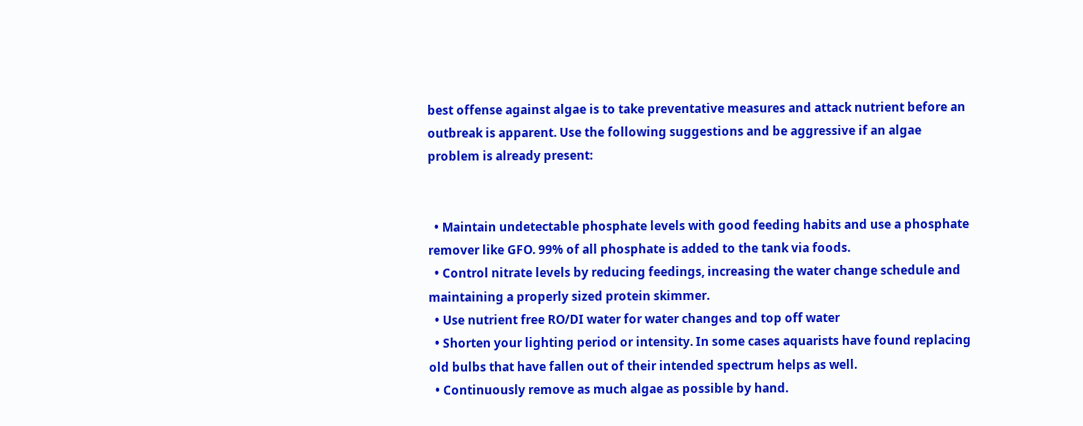best offense against algae is to take preventative measures and attack nutrient before an outbreak is apparent. Use the following suggestions and be aggressive if an algae problem is already present:


  • Maintain undetectable phosphate levels with good feeding habits and use a phosphate remover like GFO. 99% of all phosphate is added to the tank via foods.
  • Control nitrate levels by reducing feedings, increasing the water change schedule and maintaining a properly sized protein skimmer.
  • Use nutrient free RO/DI water for water changes and top off water
  • Shorten your lighting period or intensity. In some cases aquarists have found replacing old bulbs that have fallen out of their intended spectrum helps as well.
  • Continuously remove as much algae as possible by hand.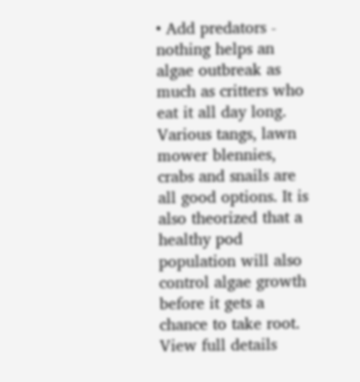• Add predators - nothing helps an algae outbreak as much as critters who eat it all day long. Various tangs, lawn mower blennies, crabs and snails are all good options. It is also theorized that a healthy pod population will also control algae growth before it gets a chance to take root.
View full details